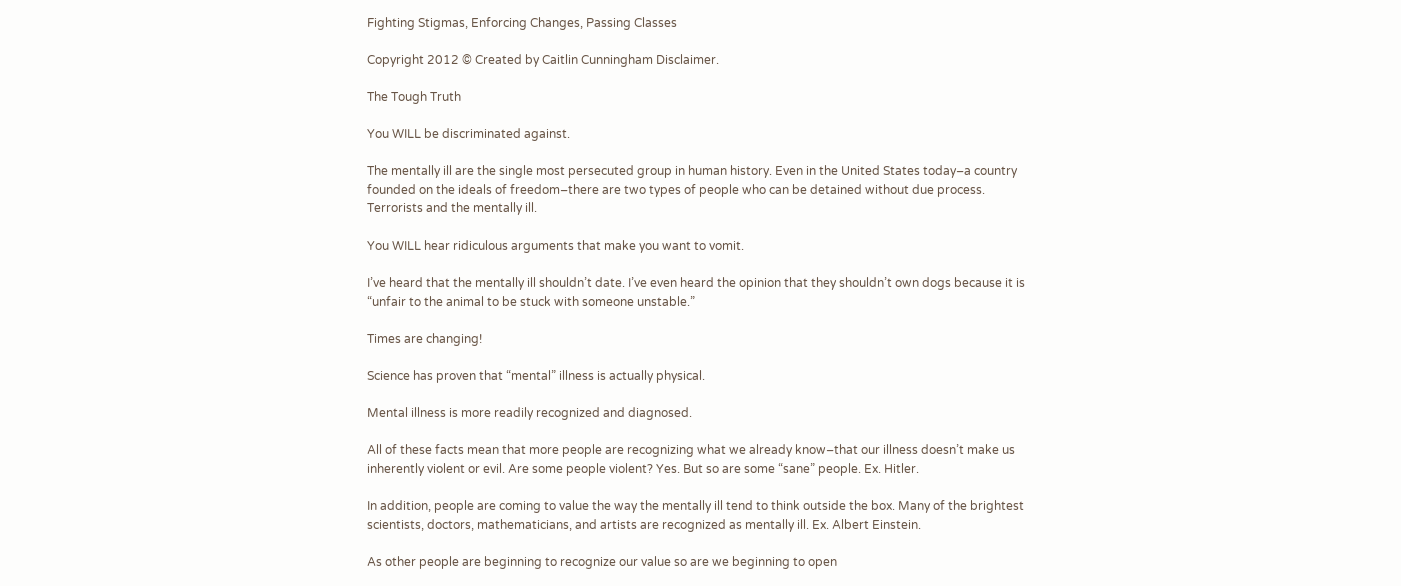Fighting Stigmas, Enforcing Changes, Passing Classes

Copyright 2012 © Created by Caitlin Cunningham Disclaimer.

The Tough Truth

You WILL be discriminated against.

The mentally ill are the single most persecuted group in human history. Even in the United States today–a country founded on the ideals of freedom–there are two types of people who can be detained without due process. Terrorists and the mentally ill.

You WILL hear ridiculous arguments that make you want to vomit.

I’ve heard that the mentally ill shouldn’t date. I’ve even heard the opinion that they shouldn’t own dogs because it is “unfair to the animal to be stuck with someone unstable.”

Times are changing!

Science has proven that “mental” illness is actually physical.

Mental illness is more readily recognized and diagnosed.

All of these facts mean that more people are recognizing what we already know–that our illness doesn’t make us inherently violent or evil. Are some people violent? Yes. But so are some “sane” people. Ex. Hitler.

In addition, people are coming to value the way the mentally ill tend to think outside the box. Many of the brightest scientists, doctors, mathematicians, and artists are recognized as mentally ill. Ex. Albert Einstein.

As other people are beginning to recognize our value so are we beginning to open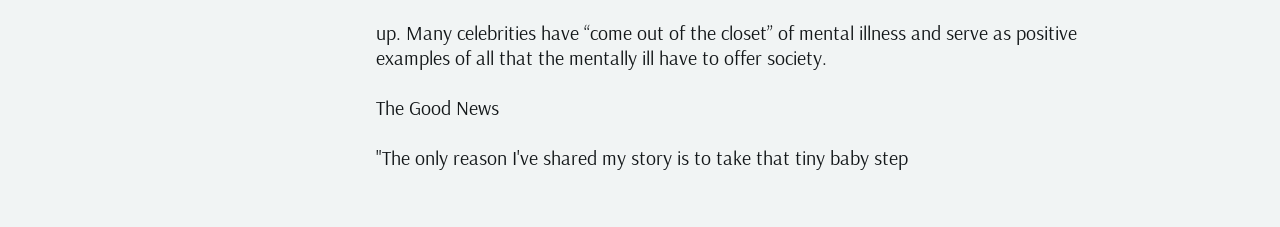up. Many celebrities have “come out of the closet” of mental illness and serve as positive examples of all that the mentally ill have to offer society.

The Good News

"The only reason I've shared my story is to take that tiny baby step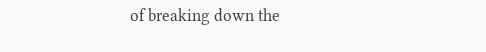of breaking down the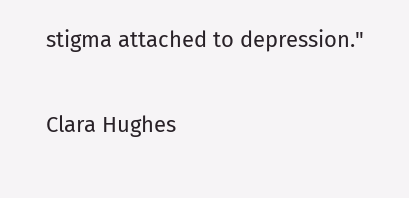stigma attached to depression."

Clara Hughes